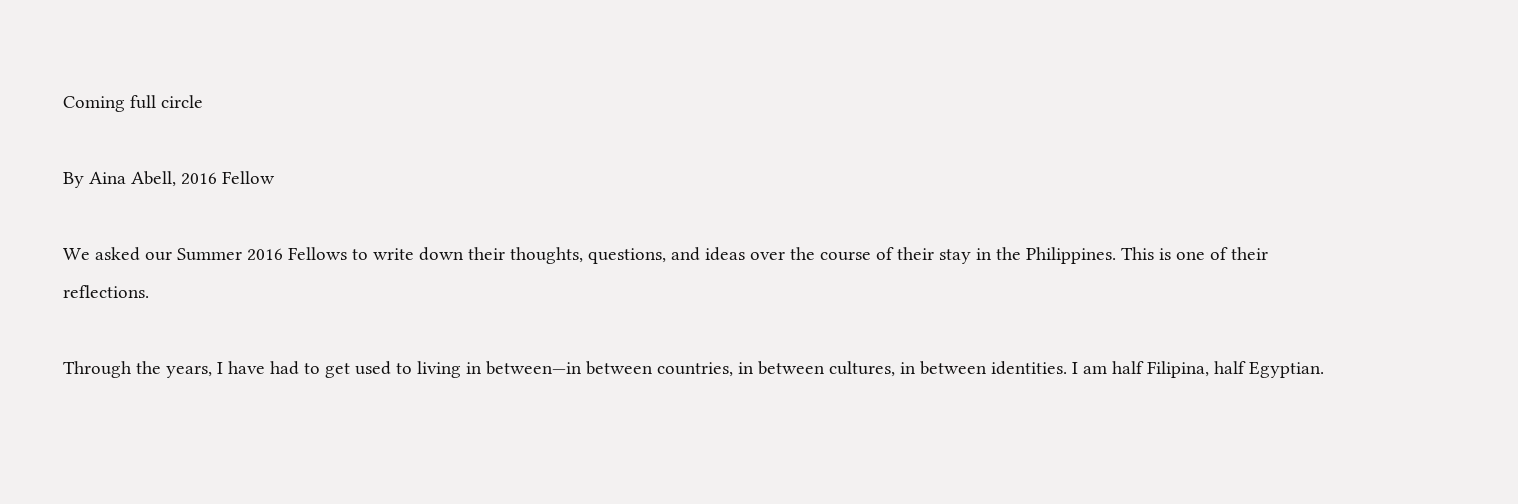Coming full circle

By Aina Abell, 2016 Fellow

We asked our Summer 2016 Fellows to write down their thoughts, questions, and ideas over the course of their stay in the Philippines. This is one of their reflections.

Through the years, I have had to get used to living in between—in between countries, in between cultures, in between identities. I am half Filipina, half Egyptian.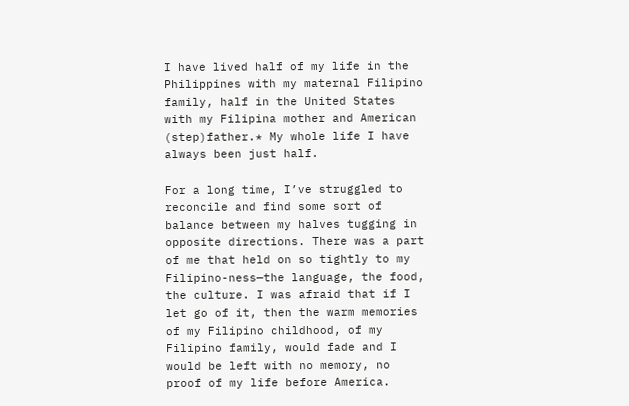I have lived half of my life in the Philippines with my maternal Filipino family, half in the United States with my Filipina mother and American (step)father.* My whole life I have always been just half.

For a long time, I’ve struggled to reconcile and find some sort of balance between my halves tugging in opposite directions. There was a part of me that held on so tightly to my Filipino-ness—the language, the food, the culture. I was afraid that if I let go of it, then the warm memories of my Filipino childhood, of my Filipino family, would fade and I would be left with no memory, no proof of my life before America.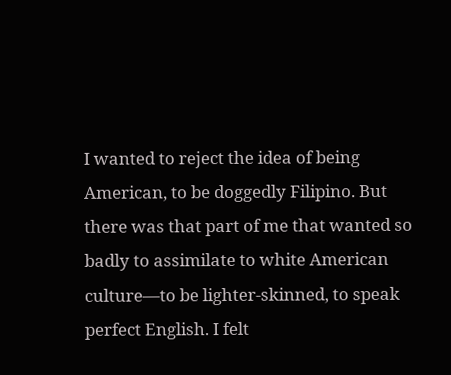I wanted to reject the idea of being American, to be doggedly Filipino. But there was that part of me that wanted so badly to assimilate to white American culture—to be lighter-skinned, to speak perfect English. I felt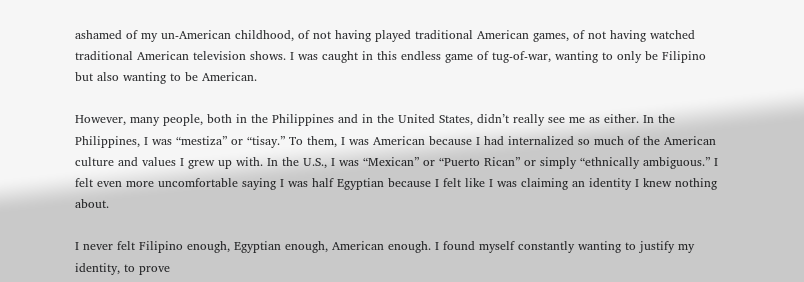ashamed of my un-American childhood, of not having played traditional American games, of not having watched traditional American television shows. I was caught in this endless game of tug-of-war, wanting to only be Filipino but also wanting to be American.

However, many people, both in the Philippines and in the United States, didn’t really see me as either. In the Philippines, I was “mestiza” or “tisay.” To them, I was American because I had internalized so much of the American culture and values I grew up with. In the U.S., I was “Mexican” or “Puerto Rican” or simply “ethnically ambiguous.” I felt even more uncomfortable saying I was half Egyptian because I felt like I was claiming an identity I knew nothing about.

I never felt Filipino enough, Egyptian enough, American enough. I found myself constantly wanting to justify my identity, to prove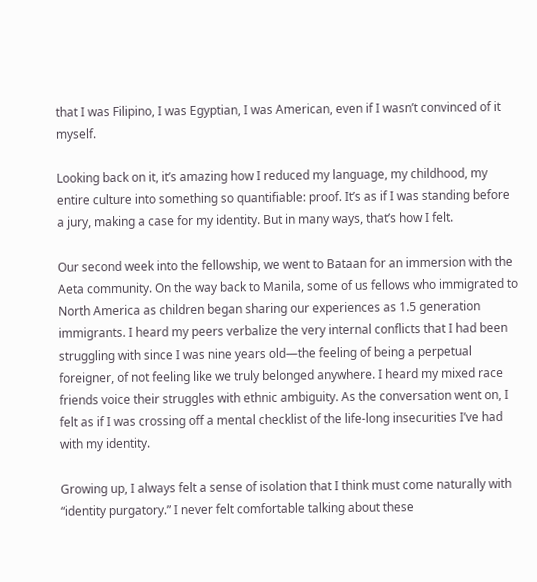that I was Filipino, I was Egyptian, I was American, even if I wasn’t convinced of it myself.

Looking back on it, it’s amazing how I reduced my language, my childhood, my entire culture into something so quantifiable: proof. It’s as if I was standing before a jury, making a case for my identity. But in many ways, that’s how I felt.

Our second week into the fellowship, we went to Bataan for an immersion with the Aeta community. On the way back to Manila, some of us fellows who immigrated to North America as children began sharing our experiences as 1.5 generation immigrants. I heard my peers verbalize the very internal conflicts that I had been struggling with since I was nine years old—the feeling of being a perpetual foreigner, of not feeling like we truly belonged anywhere. I heard my mixed race friends voice their struggles with ethnic ambiguity. As the conversation went on, I felt as if I was crossing off a mental checklist of the life-long insecurities I’ve had with my identity.

Growing up, I always felt a sense of isolation that I think must come naturally with “identity purgatory.” I never felt comfortable talking about these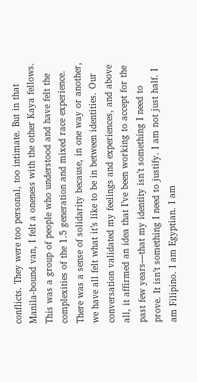conflicts. They were too personal, too intimate. But in that Manila-bound van, I felt a oneness with the other Kaya fellows. This was a group of people who understood and have felt the complexities of the 1.5 generation and mixed race experience. There was a sense of solidarity because, in one way or another, we have all felt what it’s like to be in between identities. Our conversation validated my feelings and experiences, and above all, it affirmed an idea that I’ve been working to accept for the past few years—that my identity isn’t something I need to prove. It isn’t something I need to justify. I am not just half. I am Filipino. I am Egyptian. I am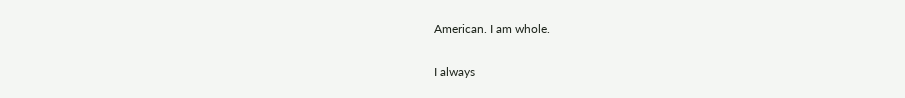American. I am whole.

I always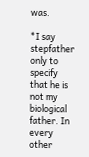was.

*I say stepfather only to specify that he is not my biological father. In every other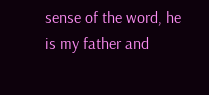sense of the word, he is my father and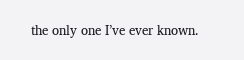the only one I’ve ever known.